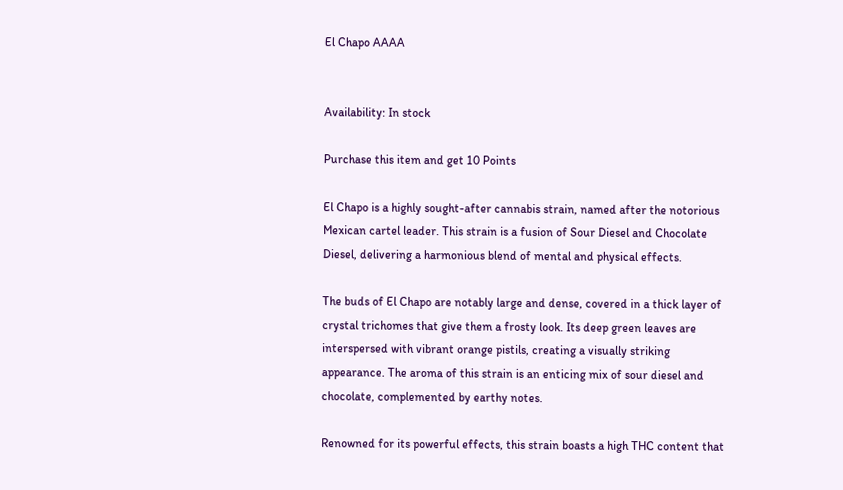El Chapo AAAA


Availability: In stock

Purchase this item and get 10 Points

El Chapo is a highly sought-after cannabis strain, named after the notorious Mexican cartel leader. This strain is a fusion of Sour Diesel and Chocolate Diesel, delivering a harmonious blend of mental and physical effects.

The buds of El Chapo are notably large and dense, covered in a thick layer of crystal trichomes that give them a frosty look. Its deep green leaves are interspersed with vibrant orange pistils, creating a visually striking appearance. The aroma of this strain is an enticing mix of sour diesel and chocolate, complemented by earthy notes.

Renowned for its powerful effects, this strain boasts a high THC content that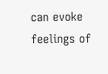can evoke feelings of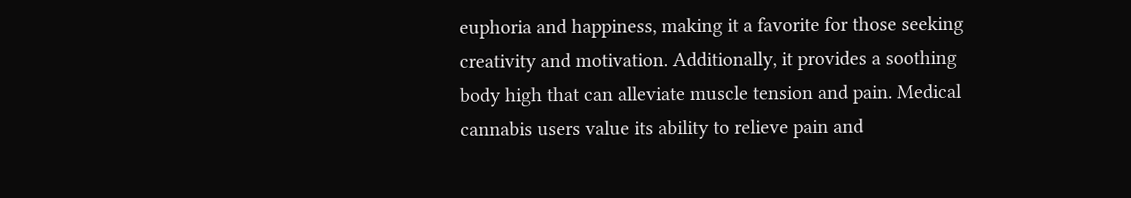euphoria and happiness, making it a favorite for those seeking creativity and motivation. Additionally, it provides a soothing body high that can alleviate muscle tension and pain. Medical cannabis users value its ability to relieve pain and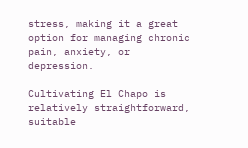stress, making it a great option for managing chronic pain, anxiety, or depression.

Cultivating El Chapo is relatively straightforward, suitable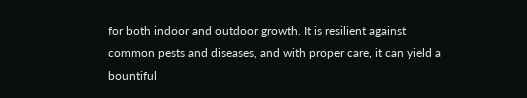for both indoor and outdoor growth. It is resilient against common pests and diseases, and with proper care, it can yield a bountiful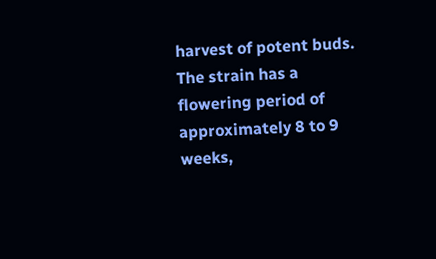harvest of potent buds. The strain has a flowering period of approximately 8 to 9 weeks,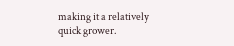making it a relatively quick grower.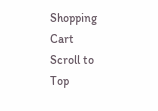Shopping Cart
Scroll to Top